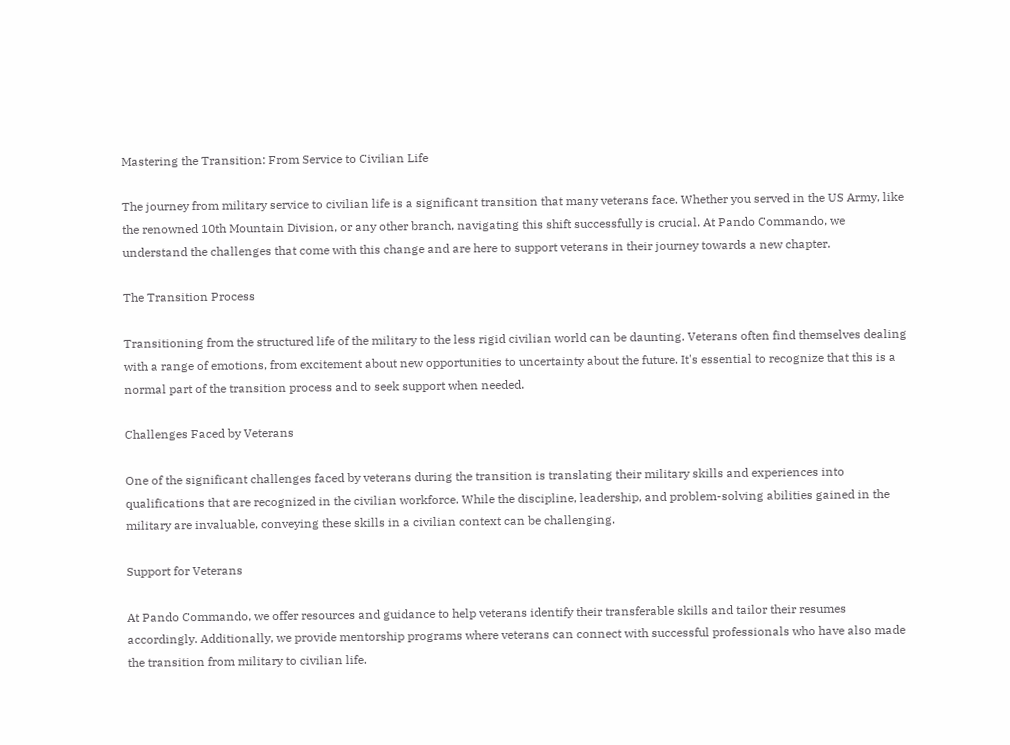Mastering the Transition: From Service to Civilian Life

The journey from military service to civilian life is a significant transition that many veterans face. Whether you served in the US Army, like the renowned 10th Mountain Division, or any other branch, navigating this shift successfully is crucial. At Pando Commando, we understand the challenges that come with this change and are here to support veterans in their journey towards a new chapter.

The Transition Process

Transitioning from the structured life of the military to the less rigid civilian world can be daunting. Veterans often find themselves dealing with a range of emotions, from excitement about new opportunities to uncertainty about the future. It's essential to recognize that this is a normal part of the transition process and to seek support when needed.

Challenges Faced by Veterans

One of the significant challenges faced by veterans during the transition is translating their military skills and experiences into qualifications that are recognized in the civilian workforce. While the discipline, leadership, and problem-solving abilities gained in the military are invaluable, conveying these skills in a civilian context can be challenging.

Support for Veterans

At Pando Commando, we offer resources and guidance to help veterans identify their transferable skills and tailor their resumes accordingly. Additionally, we provide mentorship programs where veterans can connect with successful professionals who have also made the transition from military to civilian life.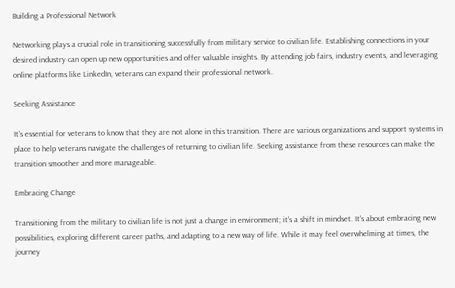Building a Professional Network

Networking plays a crucial role in transitioning successfully from military service to civilian life. Establishing connections in your desired industry can open up new opportunities and offer valuable insights. By attending job fairs, industry events, and leveraging online platforms like LinkedIn, veterans can expand their professional network.

Seeking Assistance

It's essential for veterans to know that they are not alone in this transition. There are various organizations and support systems in place to help veterans navigate the challenges of returning to civilian life. Seeking assistance from these resources can make the transition smoother and more manageable.

Embracing Change

Transitioning from the military to civilian life is not just a change in environment; it's a shift in mindset. It's about embracing new possibilities, exploring different career paths, and adapting to a new way of life. While it may feel overwhelming at times, the journey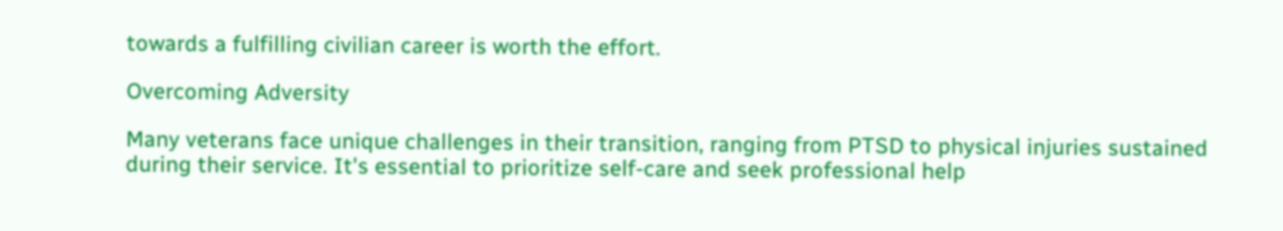towards a fulfilling civilian career is worth the effort.

Overcoming Adversity

Many veterans face unique challenges in their transition, ranging from PTSD to physical injuries sustained during their service. It's essential to prioritize self-care and seek professional help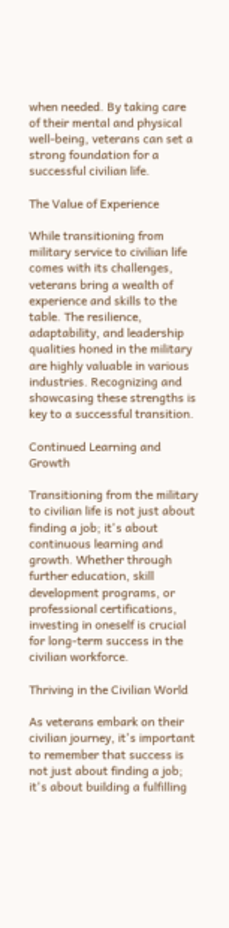when needed. By taking care of their mental and physical well-being, veterans can set a strong foundation for a successful civilian life.

The Value of Experience

While transitioning from military service to civilian life comes with its challenges, veterans bring a wealth of experience and skills to the table. The resilience, adaptability, and leadership qualities honed in the military are highly valuable in various industries. Recognizing and showcasing these strengths is key to a successful transition.

Continued Learning and Growth

Transitioning from the military to civilian life is not just about finding a job; it's about continuous learning and growth. Whether through further education, skill development programs, or professional certifications, investing in oneself is crucial for long-term success in the civilian workforce.

Thriving in the Civilian World

As veterans embark on their civilian journey, it's important to remember that success is not just about finding a job; it's about building a fulfilling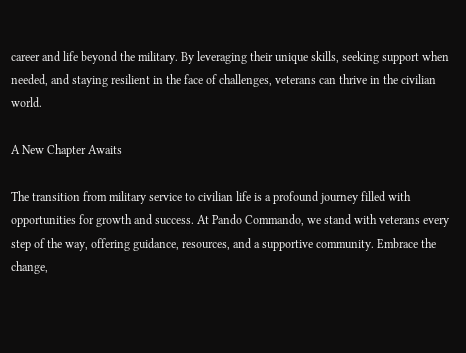career and life beyond the military. By leveraging their unique skills, seeking support when needed, and staying resilient in the face of challenges, veterans can thrive in the civilian world.

A New Chapter Awaits

The transition from military service to civilian life is a profound journey filled with opportunities for growth and success. At Pando Commando, we stand with veterans every step of the way, offering guidance, resources, and a supportive community. Embrace the change,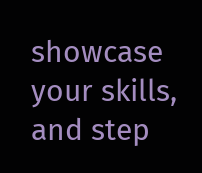showcase your skills, and step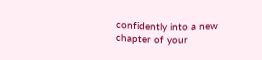confidently into a new chapter of your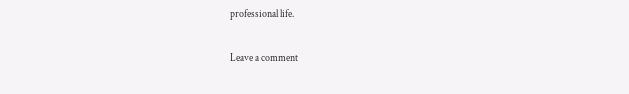professional life.

Leave a comment